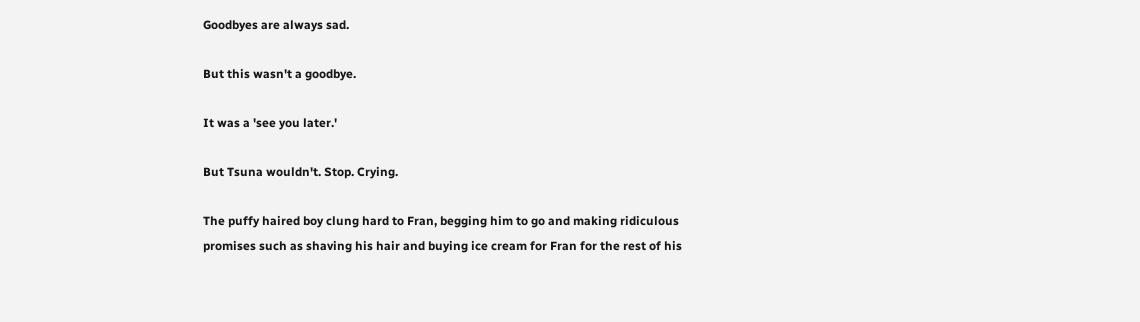Goodbyes are always sad.

But this wasn't a goodbye.

It was a 'see you later.'

But Tsuna wouldn't. Stop. Crying.

The puffy haired boy clung hard to Fran, begging him to go and making ridiculous promises such as shaving his hair and buying ice cream for Fran for the rest of his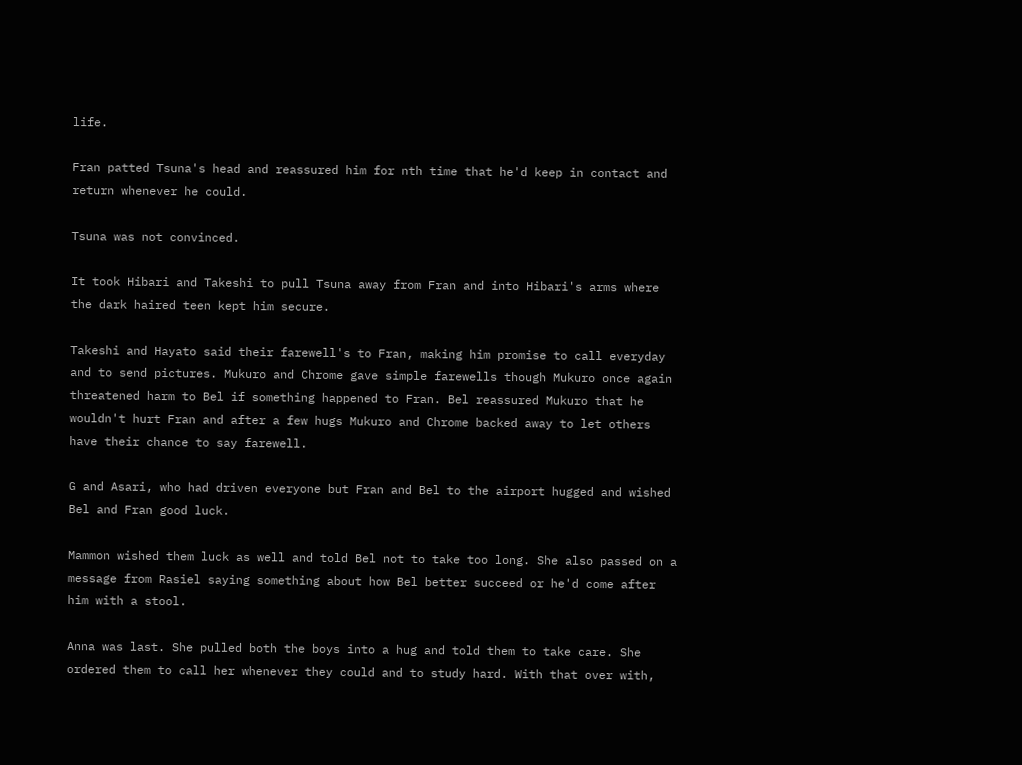life.

Fran patted Tsuna's head and reassured him for nth time that he'd keep in contact and return whenever he could.

Tsuna was not convinced.

It took Hibari and Takeshi to pull Tsuna away from Fran and into Hibari's arms where the dark haired teen kept him secure.

Takeshi and Hayato said their farewell's to Fran, making him promise to call everyday and to send pictures. Mukuro and Chrome gave simple farewells though Mukuro once again threatened harm to Bel if something happened to Fran. Bel reassured Mukuro that he wouldn't hurt Fran and after a few hugs Mukuro and Chrome backed away to let others have their chance to say farewell.

G and Asari, who had driven everyone but Fran and Bel to the airport hugged and wished Bel and Fran good luck.

Mammon wished them luck as well and told Bel not to take too long. She also passed on a message from Rasiel saying something about how Bel better succeed or he'd come after him with a stool.

Anna was last. She pulled both the boys into a hug and told them to take care. She ordered them to call her whenever they could and to study hard. With that over with,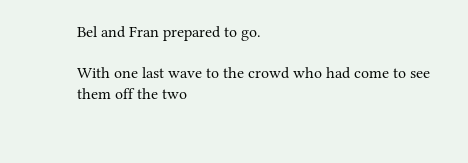Bel and Fran prepared to go.

With one last wave to the crowd who had come to see them off the two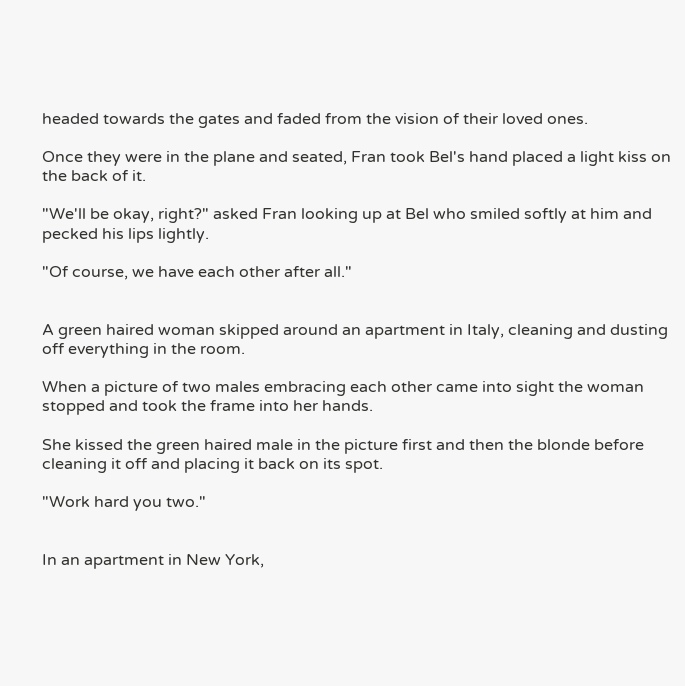headed towards the gates and faded from the vision of their loved ones.

Once they were in the plane and seated, Fran took Bel's hand placed a light kiss on the back of it.

"We'll be okay, right?" asked Fran looking up at Bel who smiled softly at him and pecked his lips lightly.

"Of course, we have each other after all."


A green haired woman skipped around an apartment in Italy, cleaning and dusting off everything in the room.

When a picture of two males embracing each other came into sight the woman stopped and took the frame into her hands.

She kissed the green haired male in the picture first and then the blonde before cleaning it off and placing it back on its spot.

"Work hard you two."


In an apartment in New York,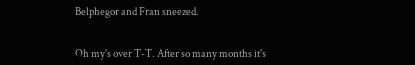Belphegor and Fran sneezed.


Oh my's over T-T. After so many months it's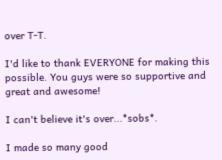over T-T.

I'd like to thank EVERYONE for making this possible. You guys were so supportive and great and awesome!

I can't believe it's over...*sobs*.

I made so many good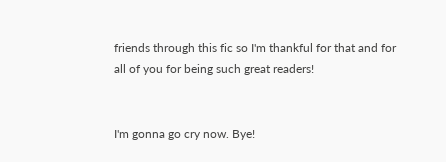friends through this fic so I'm thankful for that and for all of you for being such great readers!


I'm gonna go cry now. Bye!